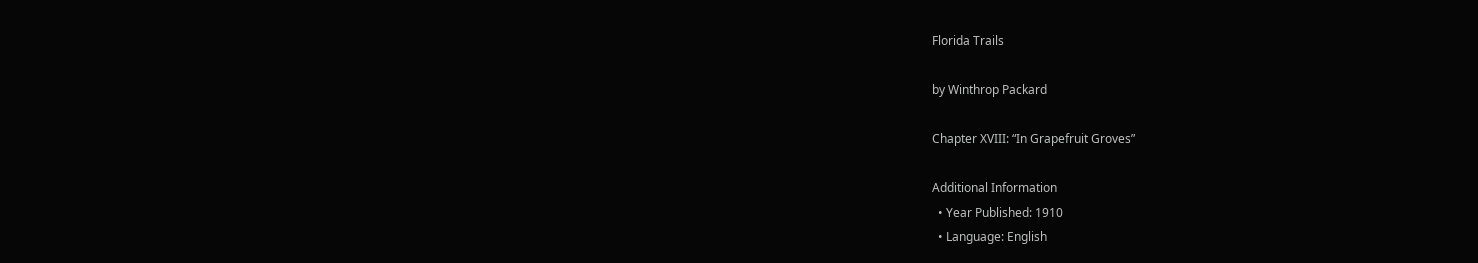Florida Trails

by Winthrop Packard

Chapter XVIII: “In Grapefruit Groves”

Additional Information
  • Year Published: 1910
  • Language: English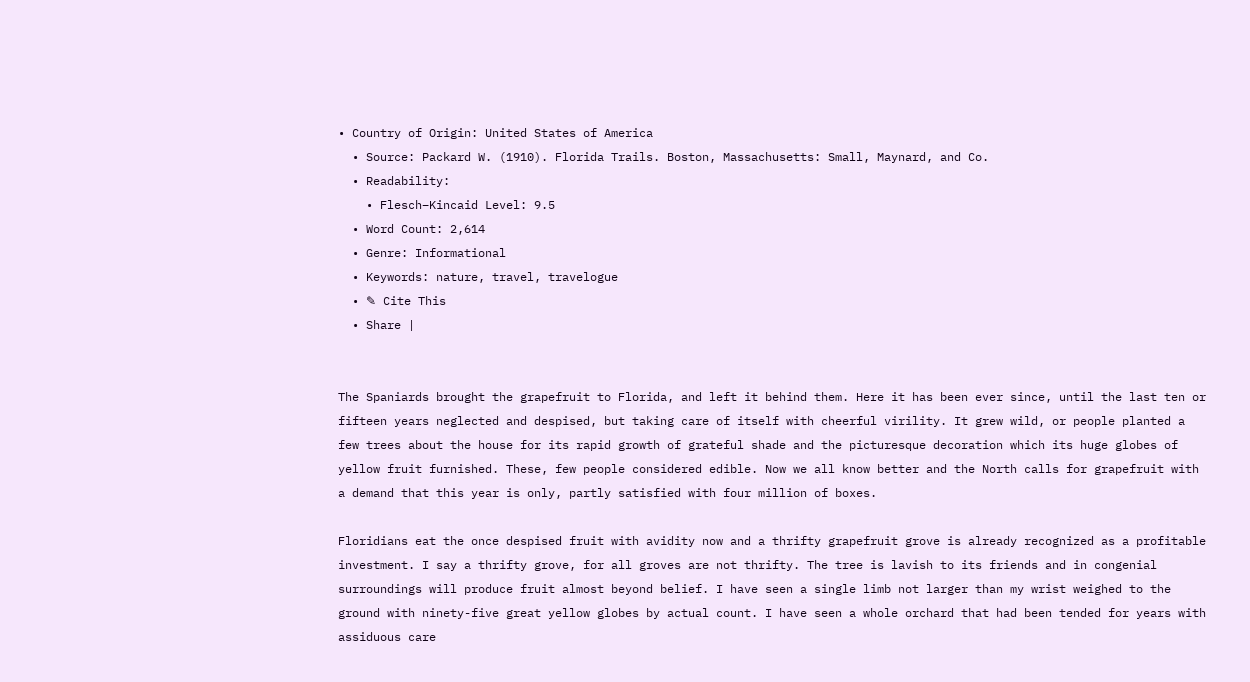• Country of Origin: United States of America
  • Source: Packard W. (1910). Florida Trails. Boston, Massachusetts: Small, Maynard, and Co.
  • Readability:
    • Flesch–Kincaid Level: 9.5
  • Word Count: 2,614
  • Genre: Informational
  • Keywords: nature, travel, travelogue
  • ✎ Cite This
  • Share |


The Spaniards brought the grapefruit to Florida, and left it behind them. Here it has been ever since, until the last ten or fifteen years neglected and despised, but taking care of itself with cheerful virility. It grew wild, or people planted a few trees about the house for its rapid growth of grateful shade and the picturesque decoration which its huge globes of yellow fruit furnished. These, few people considered edible. Now we all know better and the North calls for grapefruit with a demand that this year is only, partly satisfied with four million of boxes.

Floridians eat the once despised fruit with avidity now and a thrifty grapefruit grove is already recognized as a profitable investment. I say a thrifty grove, for all groves are not thrifty. The tree is lavish to its friends and in congenial surroundings will produce fruit almost beyond belief. I have seen a single limb not larger than my wrist weighed to the ground with ninety-five great yellow globes by actual count. I have seen a whole orchard that had been tended for years with assiduous care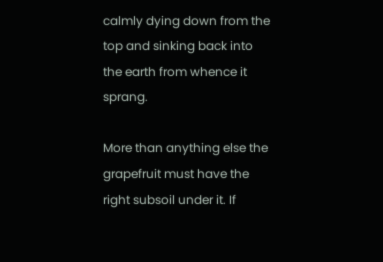calmly dying down from the top and sinking back into the earth from whence it sprang.

More than anything else the grapefruit must have the right subsoil under it. If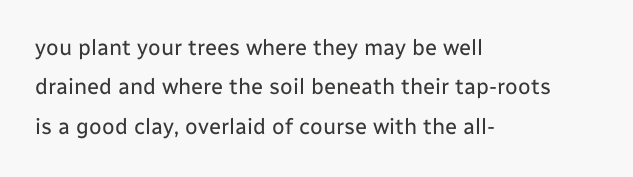you plant your trees where they may be well drained and where the soil beneath their tap-roots is a good clay, overlaid of course with the all-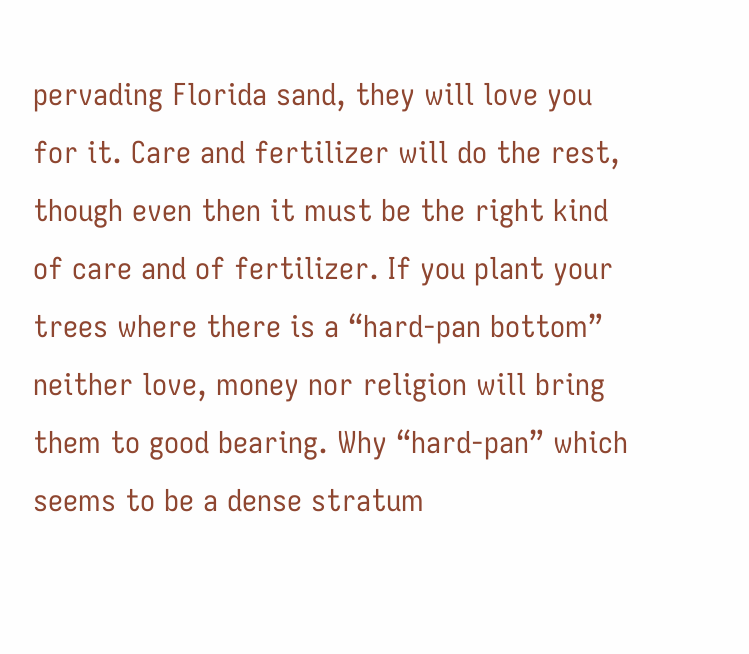pervading Florida sand, they will love you for it. Care and fertilizer will do the rest, though even then it must be the right kind of care and of fertilizer. If you plant your trees where there is a “hard-pan bottom” neither love, money nor religion will bring them to good bearing. Why “hard-pan” which seems to be a dense stratum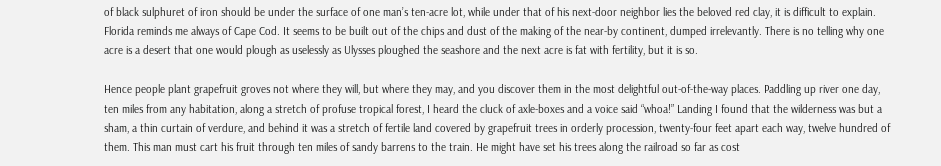of black sulphuret of iron should be under the surface of one man’s ten-acre lot, while under that of his next-door neighbor lies the beloved red clay, it is difficult to explain. Florida reminds me always of Cape Cod. It seems to be built out of the chips and dust of the making of the near-by continent, dumped irrelevantly. There is no telling why one acre is a desert that one would plough as uselessly as Ulysses ploughed the seashore and the next acre is fat with fertility, but it is so.

Hence people plant grapefruit groves not where they will, but where they may, and you discover them in the most delightful out-of-the-way places. Paddling up river one day, ten miles from any habitation, along a stretch of profuse tropical forest, I heard the cluck of axle-boxes and a voice said “whoa!” Landing I found that the wilderness was but a sham, a thin curtain of verdure, and behind it was a stretch of fertile land covered by grapefruit trees in orderly procession, twenty-four feet apart each way, twelve hundred of them. This man must cart his fruit through ten miles of sandy barrens to the train. He might have set his trees along the railroad so far as cost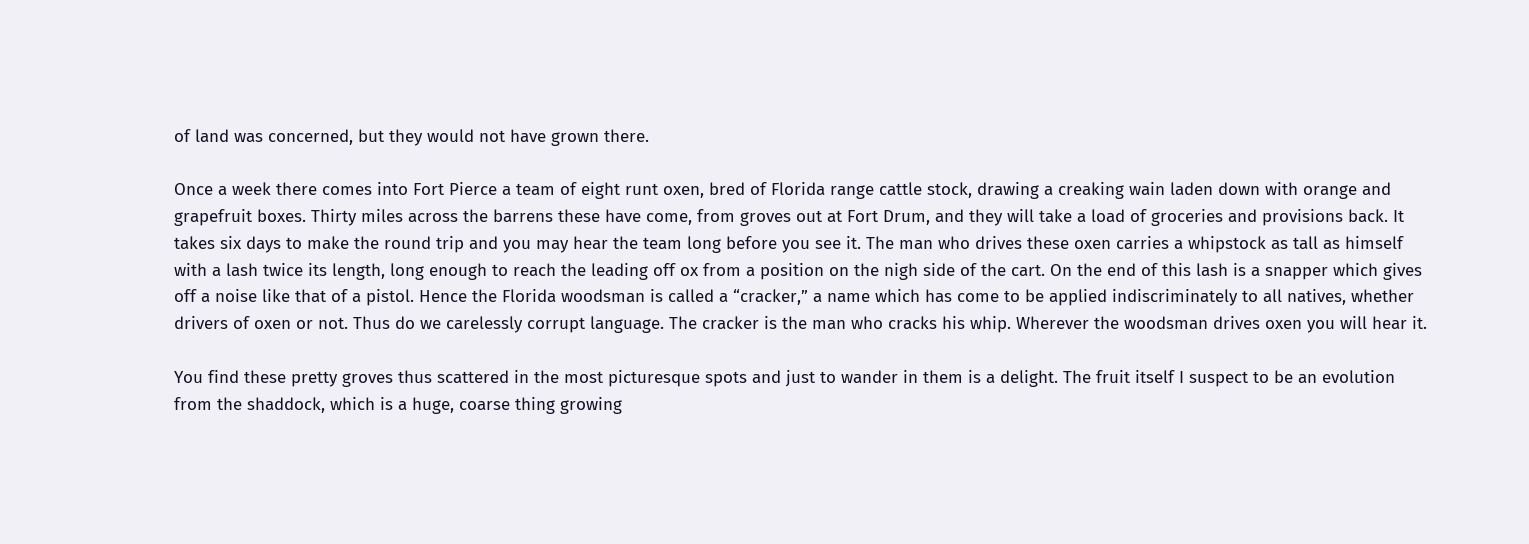of land was concerned, but they would not have grown there.

Once a week there comes into Fort Pierce a team of eight runt oxen, bred of Florida range cattle stock, drawing a creaking wain laden down with orange and grapefruit boxes. Thirty miles across the barrens these have come, from groves out at Fort Drum, and they will take a load of groceries and provisions back. It takes six days to make the round trip and you may hear the team long before you see it. The man who drives these oxen carries a whipstock as tall as himself with a lash twice its length, long enough to reach the leading off ox from a position on the nigh side of the cart. On the end of this lash is a snapper which gives off a noise like that of a pistol. Hence the Florida woodsman is called a “cracker,” a name which has come to be applied indiscriminately to all natives, whether drivers of oxen or not. Thus do we carelessly corrupt language. The cracker is the man who cracks his whip. Wherever the woodsman drives oxen you will hear it.

You find these pretty groves thus scattered in the most picturesque spots and just to wander in them is a delight. The fruit itself I suspect to be an evolution from the shaddock, which is a huge, coarse thing growing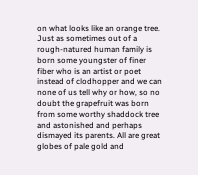on what looks like an orange tree. Just as sometimes out of a rough-natured human family is born some youngster of finer fiber who is an artist or poet instead of clodhopper and we can none of us tell why or how, so no doubt the grapefruit was born from some worthy shaddock tree and astonished and perhaps dismayed its parents. All are great globes of pale gold and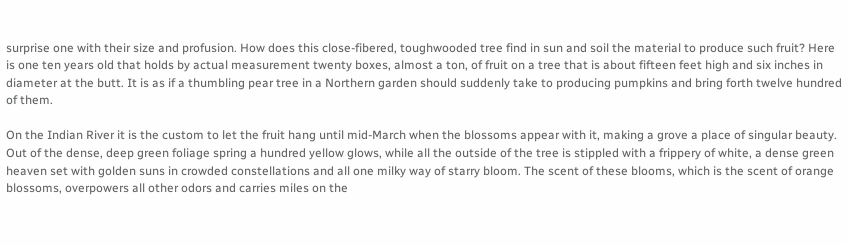surprise one with their size and profusion. How does this close-fibered, toughwooded tree find in sun and soil the material to produce such fruit? Here is one ten years old that holds by actual measurement twenty boxes, almost a ton, of fruit on a tree that is about fifteen feet high and six inches in diameter at the butt. It is as if a thumbling pear tree in a Northern garden should suddenly take to producing pumpkins and bring forth twelve hundred of them.

On the Indian River it is the custom to let the fruit hang until mid-March when the blossoms appear with it, making a grove a place of singular beauty. Out of the dense, deep green foliage spring a hundred yellow glows, while all the outside of the tree is stippled with a frippery of white, a dense green heaven set with golden suns in crowded constellations and all one milky way of starry bloom. The scent of these blooms, which is the scent of orange blossoms, overpowers all other odors and carries miles on the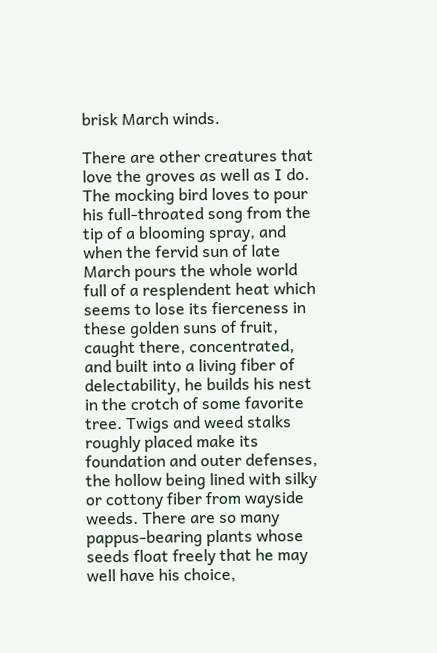brisk March winds.

There are other creatures that love the groves as well as I do. The mocking bird loves to pour his full-throated song from the tip of a blooming spray, and when the fervid sun of late March pours the whole world full of a resplendent heat which seems to lose its fierceness in these golden suns of fruit, caught there, concentrated, and built into a living fiber of delectability, he builds his nest in the crotch of some favorite tree. Twigs and weed stalks roughly placed make its foundation and outer defenses, the hollow being lined with silky or cottony fiber from wayside weeds. There are so many pappus-bearing plants whose seeds float freely that he may well have his choice,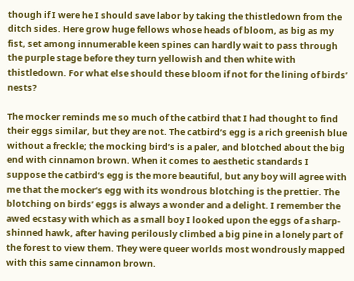though if I were he I should save labor by taking the thistledown from the ditch sides. Here grow huge fellows whose heads of bloom, as big as my fist, set among innumerable keen spines can hardly wait to pass through the purple stage before they turn yellowish and then white with thistledown. For what else should these bloom if not for the lining of birds’ nests?

The mocker reminds me so much of the catbird that I had thought to find their eggs similar, but they are not. The catbird’s egg is a rich greenish blue without a freckle; the mocking bird’s is a paler, and blotched about the big end with cinnamon brown. When it comes to aesthetic standards I suppose the catbird’s egg is the more beautiful, but any boy will agree with me that the mocker’s egg with its wondrous blotching is the prettier. The blotching on birds’ eggs is always a wonder and a delight. I remember the awed ecstasy with which as a small boy I looked upon the eggs of a sharp-shinned hawk, after having perilously climbed a big pine in a lonely part of the forest to view them. They were queer worlds most wondrously mapped with this same cinnamon brown.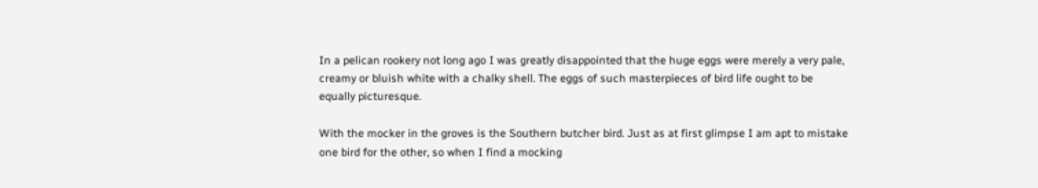In a pelican rookery not long ago I was greatly disappointed that the huge eggs were merely a very pale, creamy or bluish white with a chalky shell. The eggs of such masterpieces of bird life ought to be equally picturesque.

With the mocker in the groves is the Southern butcher bird. Just as at first glimpse I am apt to mistake one bird for the other, so when I find a mocking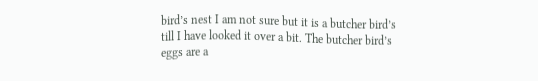bird’s nest I am not sure but it is a butcher bird’s till I have looked it over a bit. The butcher bird’s eggs are a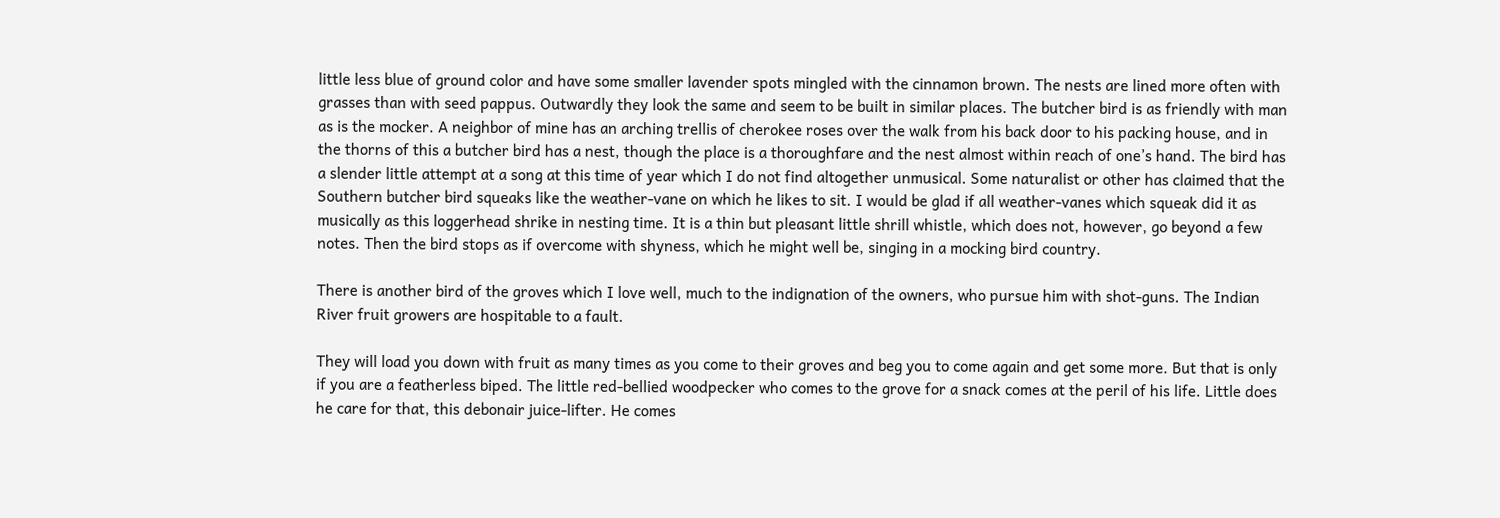little less blue of ground color and have some smaller lavender spots mingled with the cinnamon brown. The nests are lined more often with grasses than with seed pappus. Outwardly they look the same and seem to be built in similar places. The butcher bird is as friendly with man as is the mocker. A neighbor of mine has an arching trellis of cherokee roses over the walk from his back door to his packing house, and in the thorns of this a butcher bird has a nest, though the place is a thoroughfare and the nest almost within reach of one’s hand. The bird has a slender little attempt at a song at this time of year which I do not find altogether unmusical. Some naturalist or other has claimed that the Southern butcher bird squeaks like the weather-vane on which he likes to sit. I would be glad if all weather-vanes which squeak did it as musically as this loggerhead shrike in nesting time. It is a thin but pleasant little shrill whistle, which does not, however, go beyond a few notes. Then the bird stops as if overcome with shyness, which he might well be, singing in a mocking bird country.

There is another bird of the groves which I love well, much to the indignation of the owners, who pursue him with shot-guns. The Indian River fruit growers are hospitable to a fault.

They will load you down with fruit as many times as you come to their groves and beg you to come again and get some more. But that is only if you are a featherless biped. The little red-bellied woodpecker who comes to the grove for a snack comes at the peril of his life. Little does he care for that, this debonair juice-lifter. He comes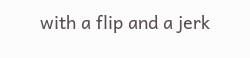with a flip and a jerk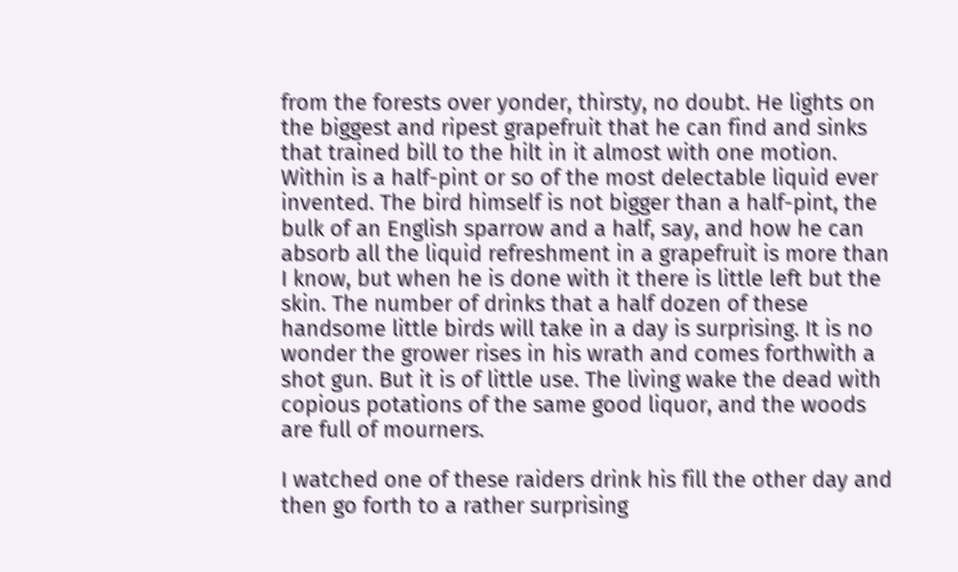from the forests over yonder, thirsty, no doubt. He lights on the biggest and ripest grapefruit that he can find and sinks that trained bill to the hilt in it almost with one motion. Within is a half-pint or so of the most delectable liquid ever invented. The bird himself is not bigger than a half-pint, the bulk of an English sparrow and a half, say, and how he can absorb all the liquid refreshment in a grapefruit is more than I know, but when he is done with it there is little left but the skin. The number of drinks that a half dozen of these handsome little birds will take in a day is surprising. It is no wonder the grower rises in his wrath and comes forthwith a shot gun. But it is of little use. The living wake the dead with copious potations of the same good liquor, and the woods are full of mourners.

I watched one of these raiders drink his fill the other day and then go forth to a rather surprising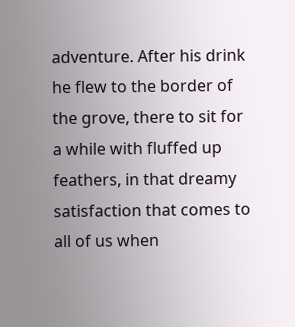adventure. After his drink he flew to the border of the grove, there to sit for a while with fluffed up feathers, in that dreamy satisfaction that comes to all of us when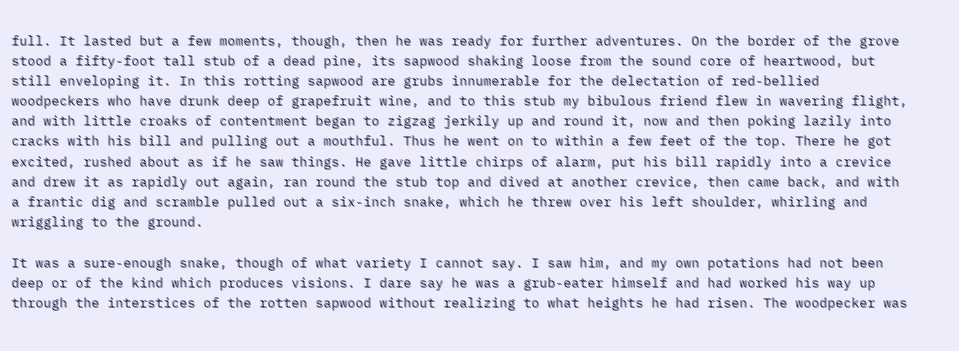full. It lasted but a few moments, though, then he was ready for further adventures. On the border of the grove stood a fifty-foot tall stub of a dead pine, its sapwood shaking loose from the sound core of heartwood, but still enveloping it. In this rotting sapwood are grubs innumerable for the delectation of red-bellied woodpeckers who have drunk deep of grapefruit wine, and to this stub my bibulous friend flew in wavering flight, and with little croaks of contentment began to zigzag jerkily up and round it, now and then poking lazily into cracks with his bill and pulling out a mouthful. Thus he went on to within a few feet of the top. There he got excited, rushed about as if he saw things. He gave little chirps of alarm, put his bill rapidly into a crevice and drew it as rapidly out again, ran round the stub top and dived at another crevice, then came back, and with a frantic dig and scramble pulled out a six-inch snake, which he threw over his left shoulder, whirling and wriggling to the ground.

It was a sure-enough snake, though of what variety I cannot say. I saw him, and my own potations had not been deep or of the kind which produces visions. I dare say he was a grub-eater himself and had worked his way up through the interstices of the rotten sapwood without realizing to what heights he had risen. The woodpecker was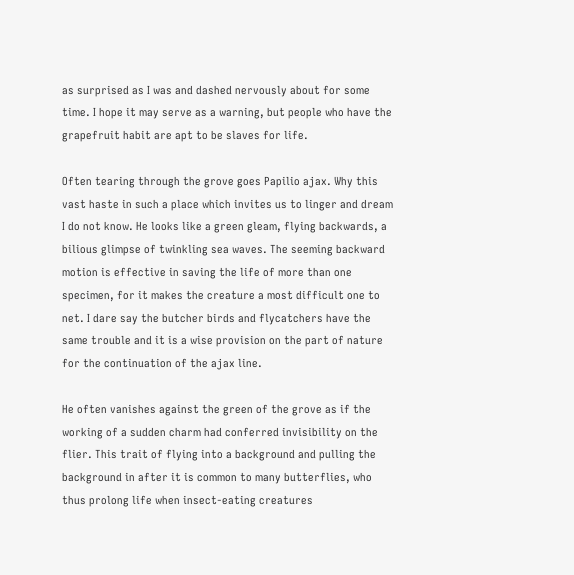as surprised as I was and dashed nervously about for some time. I hope it may serve as a warning, but people who have the grapefruit habit are apt to be slaves for life.

Often tearing through the grove goes Papilio ajax. Why this vast haste in such a place which invites us to linger and dream I do not know. He looks like a green gleam, flying backwards, a bilious glimpse of twinkling sea waves. The seeming backward motion is effective in saving the life of more than one specimen, for it makes the creature a most difficult one to net. I dare say the butcher birds and flycatchers have the same trouble and it is a wise provision on the part of nature for the continuation of the ajax line.

He often vanishes against the green of the grove as if the working of a sudden charm had conferred invisibility on the flier. This trait of flying into a background and pulling the background in after it is common to many butterflies, who thus prolong life when insect-eating creatures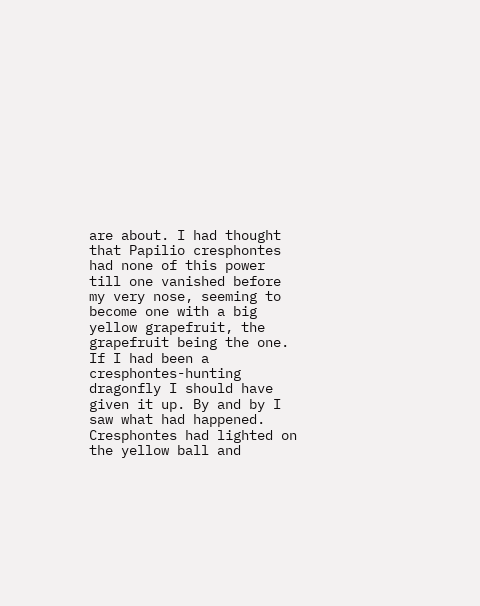are about. I had thought that Papilio cresphontes had none of this power till one vanished before my very nose, seeming to become one with a big yellow grapefruit, the grapefruit being the one. If I had been a cresphontes-hunting dragonfly I should have given it up. By and by I saw what had happened. Cresphontes had lighted on the yellow ball and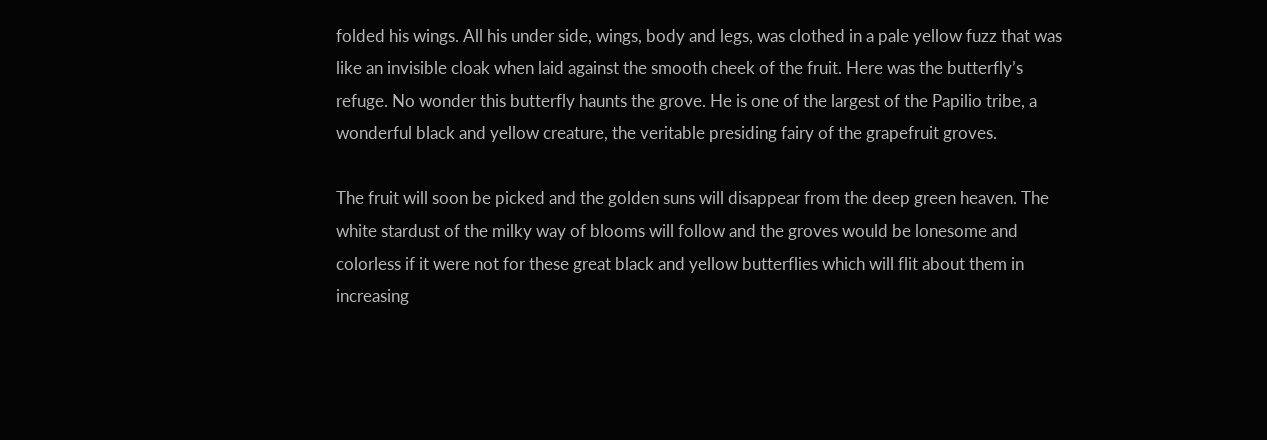folded his wings. All his under side, wings, body and legs, was clothed in a pale yellow fuzz that was like an invisible cloak when laid against the smooth cheek of the fruit. Here was the butterfly’s refuge. No wonder this butterfly haunts the grove. He is one of the largest of the Papilio tribe, a wonderful black and yellow creature, the veritable presiding fairy of the grapefruit groves.

The fruit will soon be picked and the golden suns will disappear from the deep green heaven. The white stardust of the milky way of blooms will follow and the groves would be lonesome and colorless if it were not for these great black and yellow butterflies which will flit about them in increasing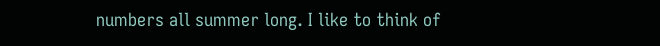numbers all summer long. I like to think of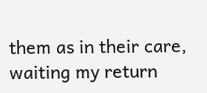them as in their care, waiting my return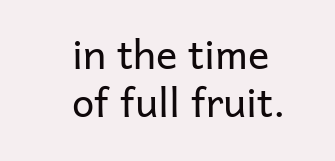in the time of full fruit.